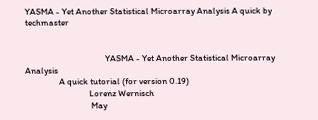YASMA - Yet Another Statistical Microarray Analysis A quick by techmaster


                                        YASMA - Yet Another Statistical Microarray Analysis
                 A quick tutorial (for version 0.19)
                                Lorenz Wernisch
                                 May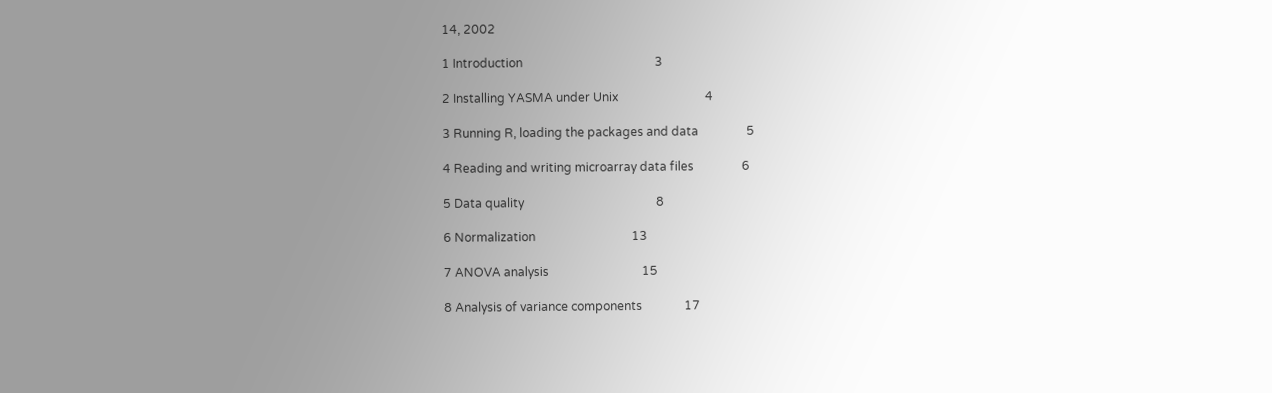14, 2002

1 Introduction                                            3

2 Installing YASMA under Unix                             4

3 Running R, loading the packages and data                5

4 Reading and writing microarray data files                6

5 Data quality                                            8

6 Normalization                                13

7 ANOVA analysis                               15

8 Analysis of variance components              17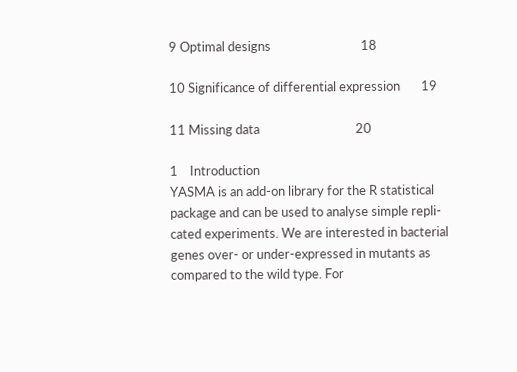9 Optimal designs                              18

10 Significance of differential expression       19

11 Missing data                                20

1    Introduction
YASMA is an add-on library for the R statistical package and can be used to analyse simple repli-
cated experiments. We are interested in bacterial genes over- or under-expressed in mutants as
compared to the wild type. For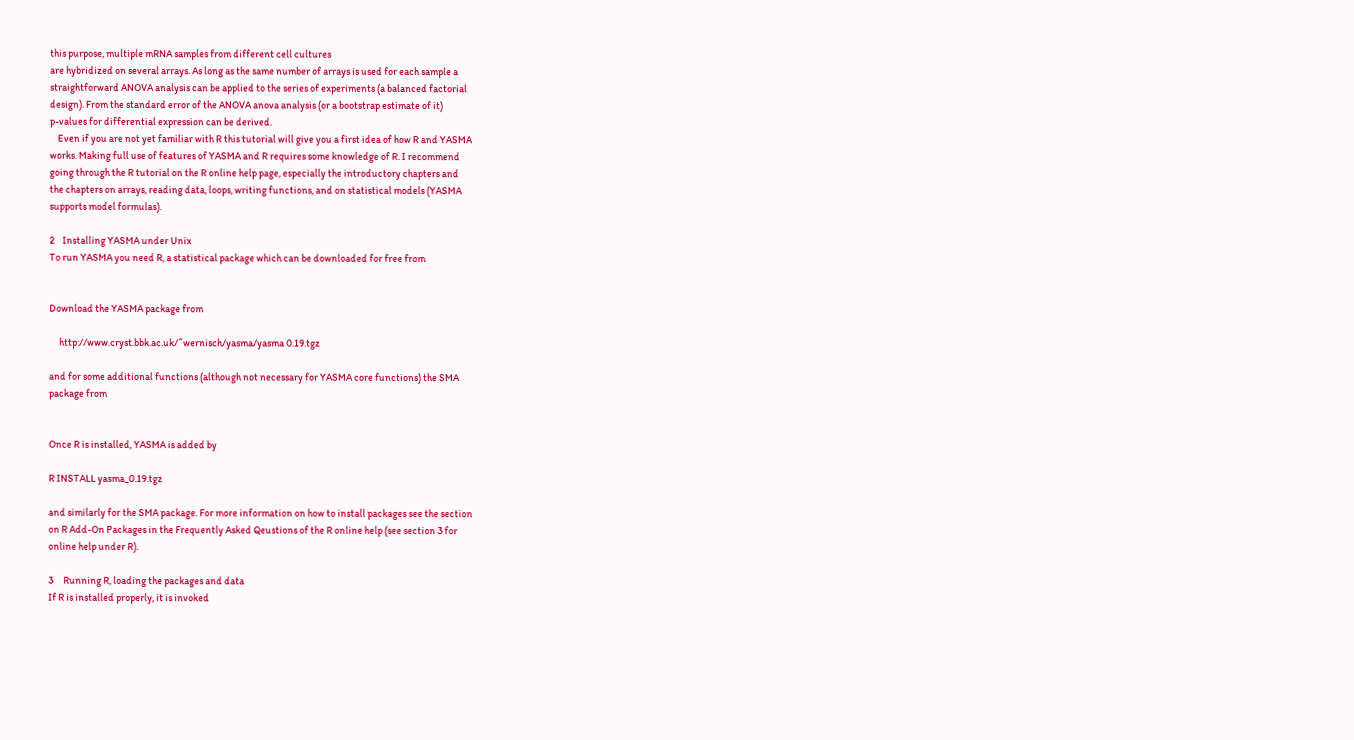this purpose, multiple mRNA samples from different cell cultures
are hybridized on several arrays. As long as the same number of arrays is used for each sample a
straightforward ANOVA analysis can be applied to the series of experiments (a balanced factorial
design). From the standard error of the ANOVA anova analysis (or a bootstrap estimate of it)
p-values for differential expression can be derived.
    Even if you are not yet familiar with R this tutorial will give you a first idea of how R and YASMA
works. Making full use of features of YASMA and R requires some knowledge of R. I recommend
going through the R tutorial on the R online help page, especially the introductory chapters and
the chapters on arrays, reading data, loops, writing functions, and on statistical models (YASMA
supports model formulas).

2    Installing YASMA under Unix
To run YASMA you need R, a statistical package which can be downloaded for free from


Download the YASMA package from

     http://www.cryst.bbk.ac.uk/˜wernisch/yasma/yasma 0.19.tgz

and for some additional functions (although not necessary for YASMA core functions) the SMA
package from


Once R is installed, YASMA is added by

R INSTALL yasma_0.19.tgz

and similarly for the SMA package. For more information on how to install packages see the section
on R Add-On Packages in the Frequently Asked Qeustions of the R online help (see section 3 for
online help under R).

3     Running R, loading the packages and data
If R is installed properly, it is invoked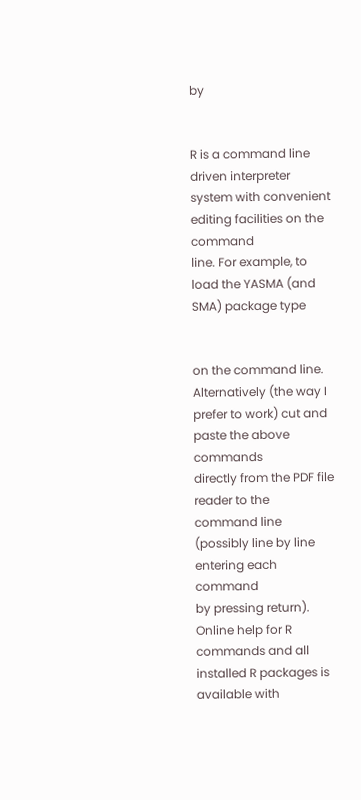by


R is a command line driven interpreter system with convenient editing facilities on the command
line. For example, to load the YASMA (and SMA) package type


on the command line. Alternatively (the way I prefer to work) cut and paste the above commands
directly from the PDF file reader to the command line (possibly line by line entering each command
by pressing return). Online help for R commands and all installed R packages is available with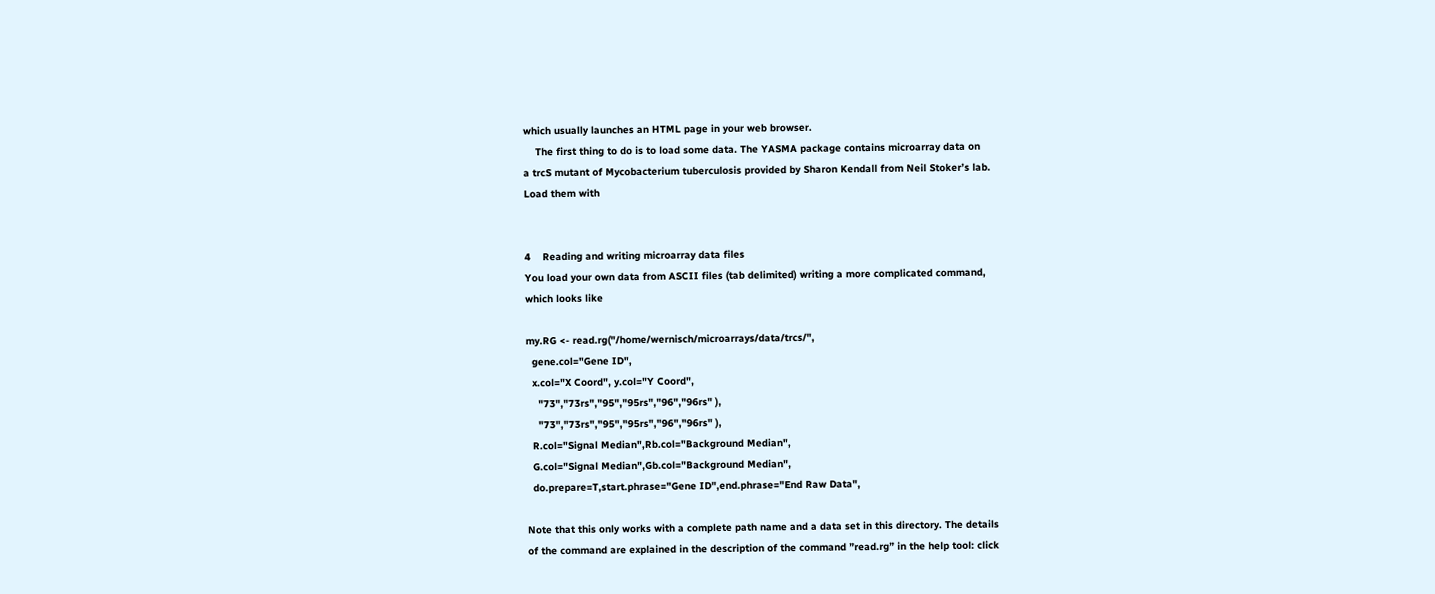which usually launches an HTML page in your web browser.
    The first thing to do is to load some data. The YASMA package contains microarray data on
a trcS mutant of Mycobacterium tuberculosis provided by Sharon Kendall from Neil Stoker’s lab.
Load them with


4    Reading and writing microarray data files
You load your own data from ASCII files (tab delimited) writing a more complicated command,
which looks like

my.RG <- read.rg("/home/wernisch/microarrays/data/trcs/",
  gene.col="Gene ID",
  x.col="X Coord", y.col="Y Coord",
    "73","73rs","95","95rs","96","96rs" ),
    "73","73rs","95","95rs","96","96rs" ),
  R.col="Signal Median",Rb.col="Background Median",
  G.col="Signal Median",Gb.col="Background Median",
  do.prepare=T,start.phrase="Gene ID",end.phrase="End Raw Data",

Note that this only works with a complete path name and a data set in this directory. The details
of the command are explained in the description of the command ”read.rg” in the help tool: click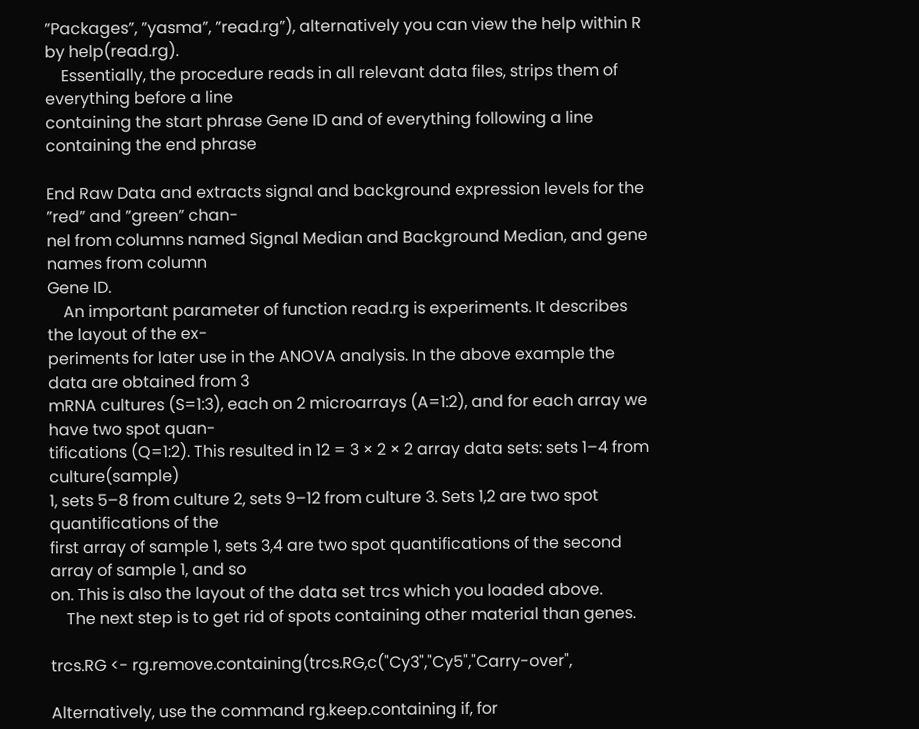”Packages”, ”yasma”, ”read.rg”), alternatively you can view the help within R by help(read.rg).
    Essentially, the procedure reads in all relevant data files, strips them of everything before a line
containing the start phrase Gene ID and of everything following a line containing the end phrase

End Raw Data and extracts signal and background expression levels for the ”red” and ”green” chan-
nel from columns named Signal Median and Background Median, and gene names from column
Gene ID.
    An important parameter of function read.rg is experiments. It describes the layout of the ex-
periments for later use in the ANOVA analysis. In the above example the data are obtained from 3
mRNA cultures (S=1:3), each on 2 microarrays (A=1:2), and for each array we have two spot quan-
tifications (Q=1:2). This resulted in 12 = 3 × 2 × 2 array data sets: sets 1–4 from culture(sample)
1, sets 5–8 from culture 2, sets 9–12 from culture 3. Sets 1,2 are two spot quantifications of the
first array of sample 1, sets 3,4 are two spot quantifications of the second array of sample 1, and so
on. This is also the layout of the data set trcs which you loaded above.
    The next step is to get rid of spots containing other material than genes.

trcs.RG <- rg.remove.containing(trcs.RG,c("Cy3","Cy5","Carry-over",

Alternatively, use the command rg.keep.containing if, for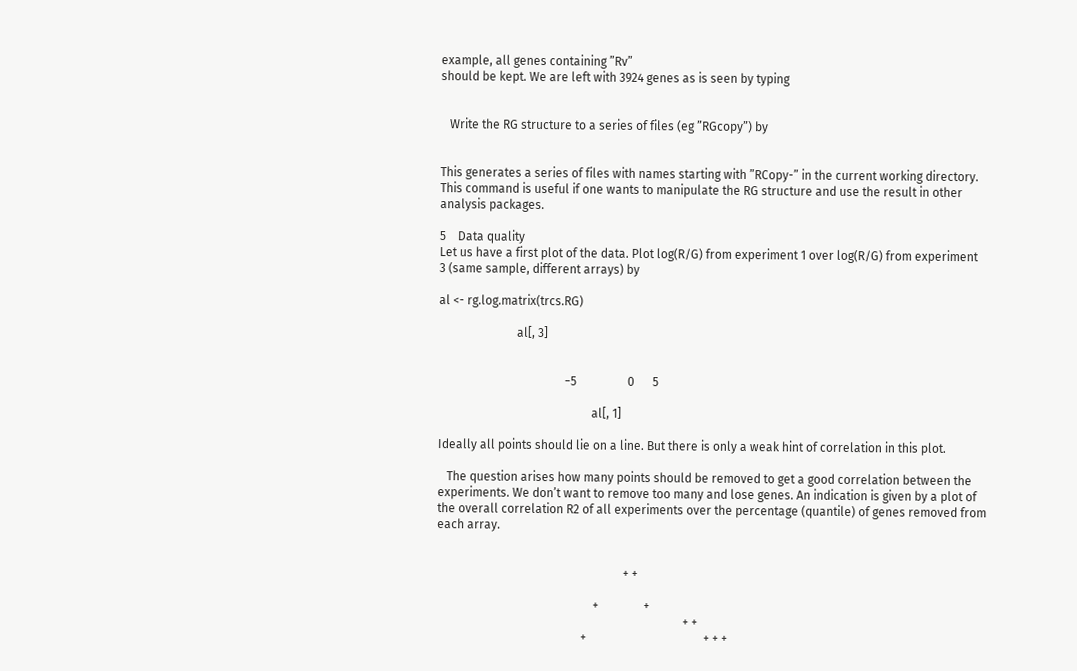example, all genes containing ”Rv”
should be kept. We are left with 3924 genes as is seen by typing


   Write the RG structure to a series of files (eg ”RGcopy”) by


This generates a series of files with names starting with ”RCopy-” in the current working directory.
This command is useful if one wants to manipulate the RG structure and use the result in other
analysis packages.

5    Data quality
Let us have a first plot of the data. Plot log(R/G) from experiment 1 over log(R/G) from experiment
3 (same sample, different arrays) by

al <- rg.log.matrix(trcs.RG)

                          al[, 3]


                                          −5                 0      5

                                                   al[, 1]

Ideally all points should lie on a line. But there is only a weak hint of correlation in this plot.

   The question arises how many points should be removed to get a good correlation between the
experiments. We don’t want to remove too many and lose genes. An indication is given by a plot of
the overall correlation R2 of all experiments over the percentage (quantile) of genes removed from
each array.


                                                              + +

                                                    +               +
                                                                                  + +
                                                +                                       + + +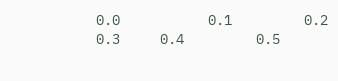0.0           0.1         0.2             0.3     0.4         0.5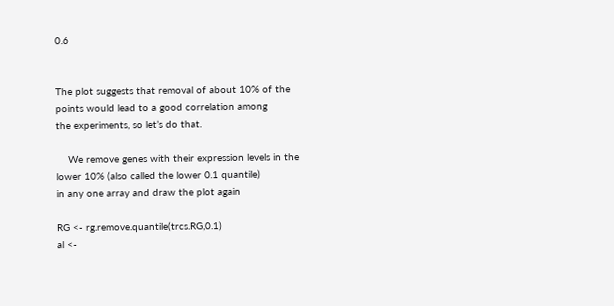0.6


The plot suggests that removal of about 10% of the points would lead to a good correlation among
the experiments, so let’s do that.

    We remove genes with their expression levels in the lower 10% (also called the lower 0.1 quantile)
in any one array and draw the plot again

RG <- rg.remove.quantile(trcs.RG,0.1)
al <-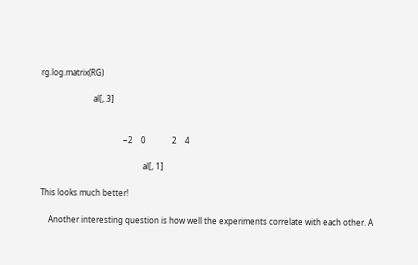rg.log.matrix(RG)

                          al[, 3]


                                         −2    0             2    4

                                                   al[, 1]

This looks much better!

    Another interesting question is how well the experiments correlate with each other. A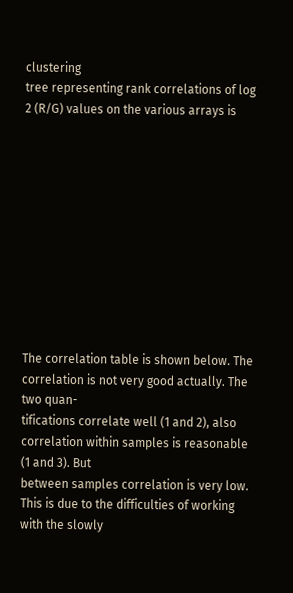clustering
tree representing rank correlations of log 2 (R/G) values on the various arrays is











The correlation table is shown below. The correlation is not very good actually. The two quan-
tifications correlate well (1 and 2), also correlation within samples is reasonable (1 and 3). But
between samples correlation is very low. This is due to the difficulties of working with the slowly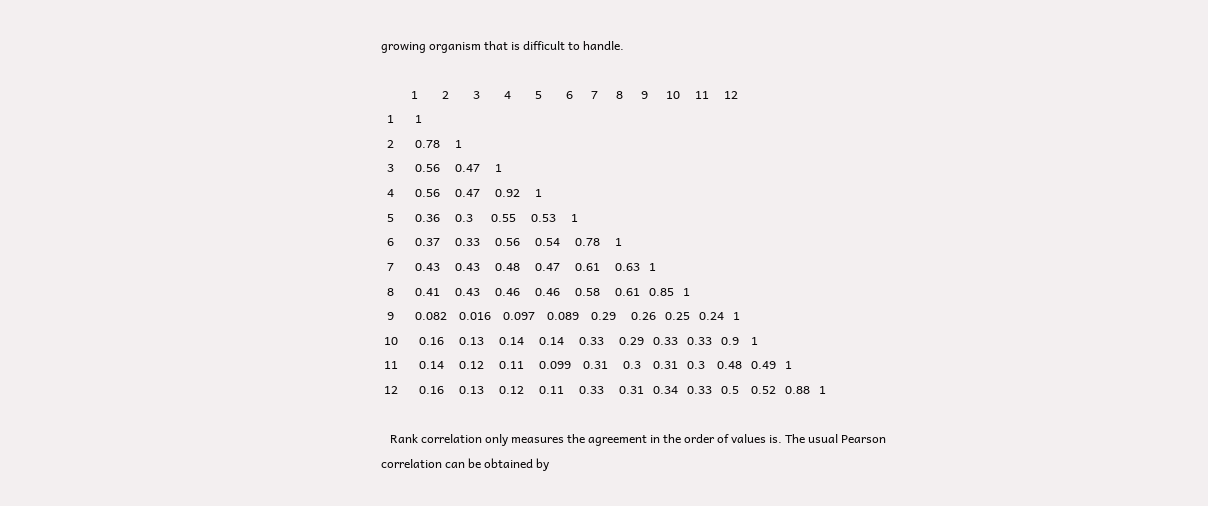growing organism that is difficult to handle.

          1        2        3        4        5        6      7      8      9      10     11     12
  1       1
  2       0.78     1
  3       0.56     0.47     1
  4       0.56     0.47     0.92     1
  5       0.36     0.3      0.55     0.53     1
  6       0.37     0.33     0.56     0.54     0.78     1
  7       0.43     0.43     0.48     0.47     0.61     0.63   1
  8       0.41     0.43     0.46     0.46     0.58     0.61   0.85   1
  9       0.082    0.016    0.097    0.089    0.29     0.26   0.25   0.24   1
 10       0.16     0.13     0.14     0.14     0.33     0.29   0.33   0.33   0.9    1
 11       0.14     0.12     0.11     0.099    0.31     0.3    0.31   0.3    0.48   0.49   1
 12       0.16     0.13     0.12     0.11     0.33     0.31   0.34   0.33   0.5    0.52   0.88   1

   Rank correlation only measures the agreement in the order of values is. The usual Pearson
correlation can be obtained by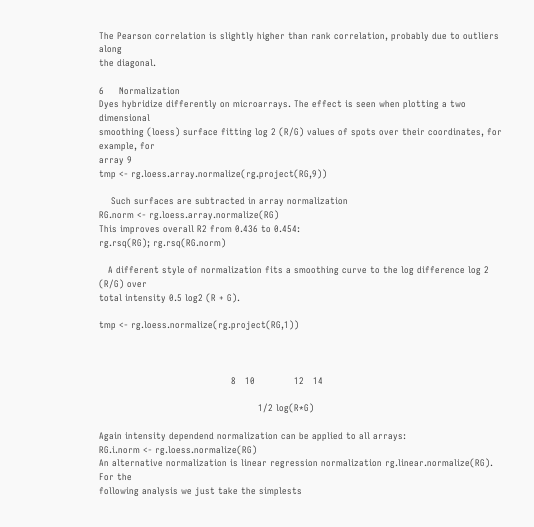The Pearson correlation is slightly higher than rank correlation, probably due to outliers along
the diagonal.

6     Normalization
Dyes hybridize differently on microarrays. The effect is seen when plotting a two dimensional
smoothing (loess) surface fitting log 2 (R/G) values of spots over their coordinates, for example, for
array 9
tmp <- rg.loess.array.normalize(rg.project(RG,9))

    Such surfaces are subtracted in array normalization
RG.norm <- rg.loess.array.normalize(RG)
This improves overall R2 from 0.436 to 0.454:
rg.rsq(RG); rg.rsq(RG.norm)

   A different style of normalization fits a smoothing curve to the log difference log 2 (R/G) over
total intensity 0.5 log2 (R + G).

tmp <- rg.loess.normalize(rg.project(RG,1))



                                            8   10             12   14

                                                     1/2 log(R*G)

Again intensity dependend normalization can be applied to all arrays:
RG.i.norm <- rg.loess.normalize(RG)
An alternative normalization is linear regression normalization rg.linear.normalize(RG). For the
following analysis we just take the simplests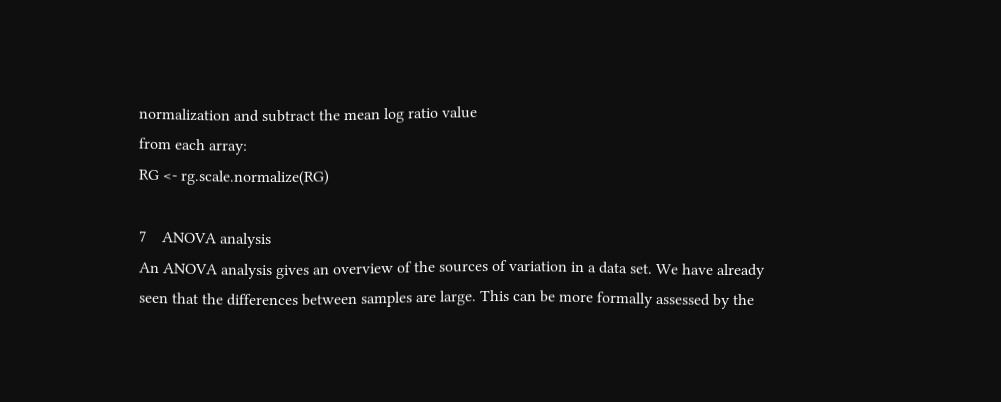normalization and subtract the mean log ratio value
from each array:
RG <- rg.scale.normalize(RG)

7    ANOVA analysis
An ANOVA analysis gives an overview of the sources of variation in a data set. We have already
seen that the differences between samples are large. This can be more formally assessed by the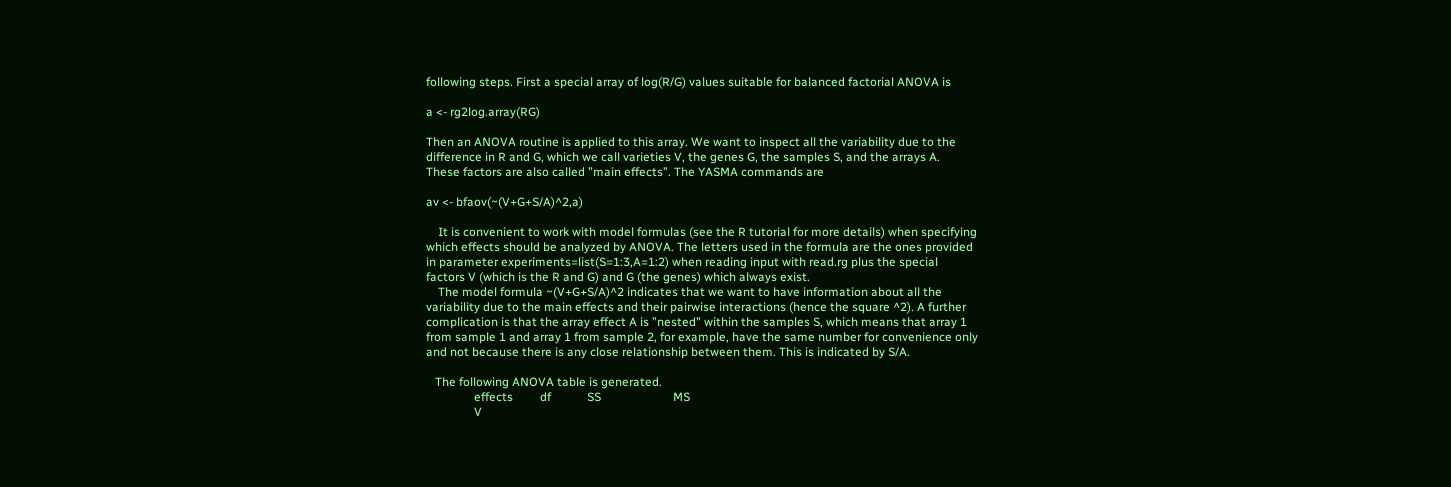following steps. First a special array of log(R/G) values suitable for balanced factorial ANOVA is

a <- rg2log.array(RG)

Then an ANOVA routine is applied to this array. We want to inspect all the variability due to the
difference in R and G, which we call varieties V, the genes G, the samples S, and the arrays A.
These factors are also called ”main effects”. The YASMA commands are

av <- bfaov(~(V+G+S/A)^2,a)

    It is convenient to work with model formulas (see the R tutorial for more details) when specifying
which effects should be analyzed by ANOVA. The letters used in the formula are the ones provided
in parameter experiments=list(S=1:3,A=1:2) when reading input with read.rg plus the special
factors V (which is the R and G) and G (the genes) which always exist.
    The model formula ~(V+G+S/A)^2 indicates that we want to have information about all the
variability due to the main effects and their pairwise interactions (hence the square ^2). A further
complication is that the array effect A is ”nested” within the samples S, which means that array 1
from sample 1 and array 1 from sample 2, for example, have the same number for convenience only
and not because there is any close relationship between them. This is indicated by S/A.

   The following ANOVA table is generated.
                effects         df            SS                        MS
                V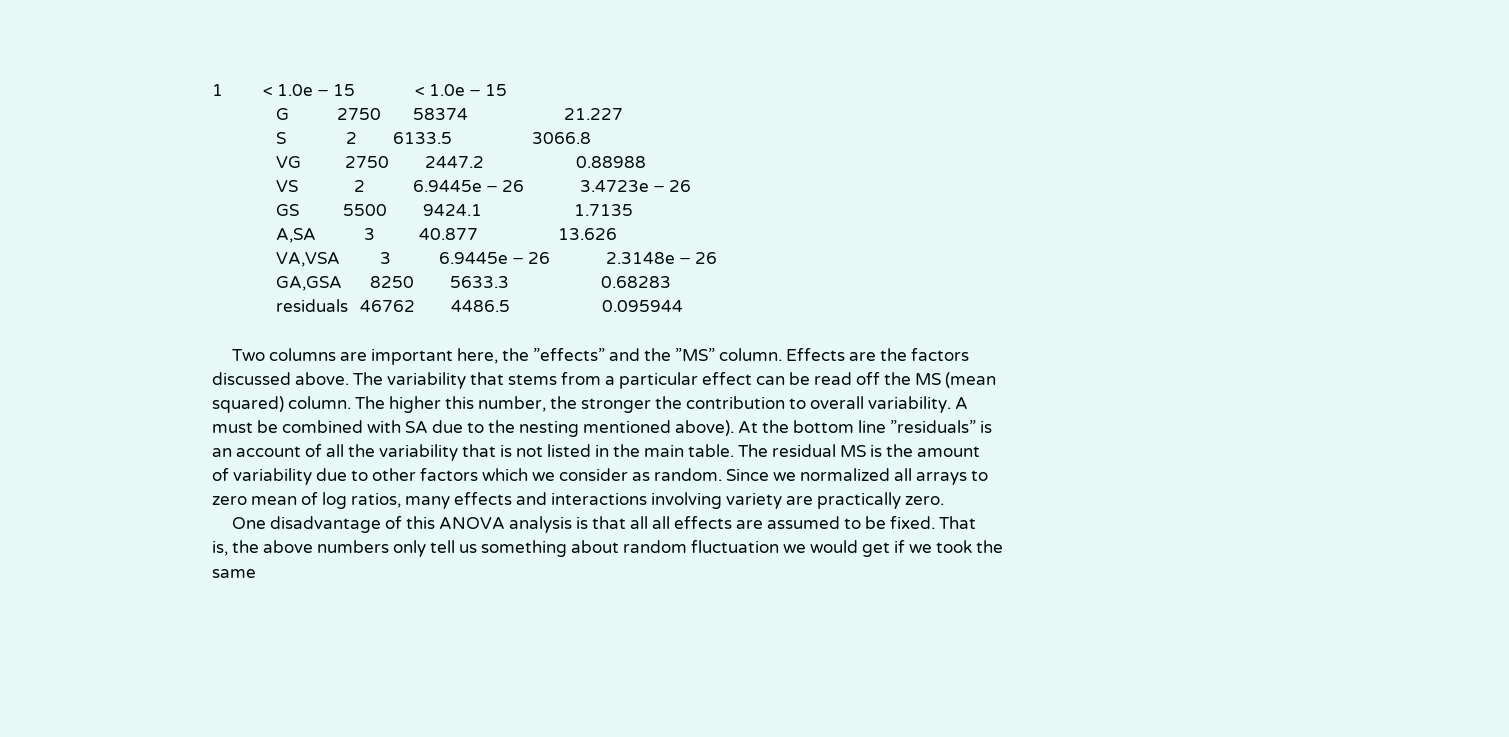1          < 1.0e − 15               < 1.0e − 15
                G            2750        58374                        21.227
                S               2         6133.5                    3066.8
                VG           2750         2447.2                       0.88988
                VS              2            6.9445e − 26              3.4723e − 26
                GS           5500         9424.1                       1.7135
                A,SA            3           40.877                    13.626
                VA,VSA          3            6.9445e − 26              2.3148e − 26
                GA,GSA       8250         5633.3                       0.68283
                residuals   46762         4486.5                       0.095944

     Two columns are important here, the ”effects” and the ”MS” column. Effects are the factors
discussed above. The variability that stems from a particular effect can be read off the MS (mean
squared) column. The higher this number, the stronger the contribution to overall variability. A
must be combined with SA due to the nesting mentioned above). At the bottom line ”residuals” is
an account of all the variability that is not listed in the main table. The residual MS is the amount
of variability due to other factors which we consider as random. Since we normalized all arrays to
zero mean of log ratios, many effects and interactions involving variety are practically zero.
     One disadvantage of this ANOVA analysis is that all all effects are assumed to be fixed. That
is, the above numbers only tell us something about random fluctuation we would get if we took the
same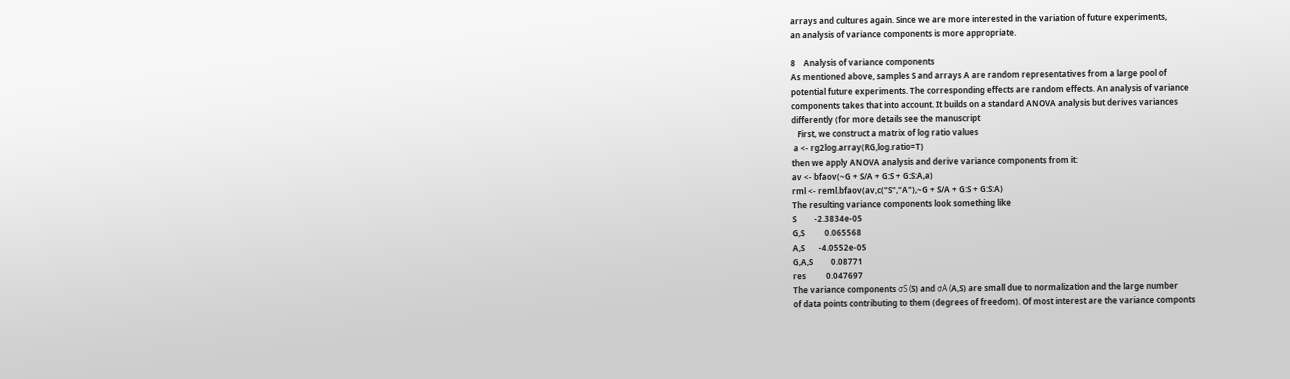arrays and cultures again. Since we are more interested in the variation of future experiments,
an analysis of variance components is more appropriate.

8    Analysis of variance components
As mentioned above, samples S and arrays A are random representatives from a large pool of
potential future experiments. The corresponding effects are random effects. An analysis of variance
components takes that into account. It builds on a standard ANOVA analysis but derives variances
differently (for more details see the manuscript
   First, we construct a matrix of log ratio values
 a <- rg2log.array(RG,log.ratio=T)
then we apply ANOVA analysis and derive variance components from it:
av <- bfaov(~G + S/A + G:S + G:S:A,a)
rml <- reml.bfaov(av,c("S","A"),~G + S/A + G:S + G:S:A)
The resulting variance components look something like
S         -2.3834e-05
G,S          0.065568
A,S       -4.0552e-05
G,A,S         0.08771
res          0.047697
The variance components σS (S) and σA (A,S) are small due to normalization and the large number
of data points contributing to them (degrees of freedom). Of most interest are the variance componts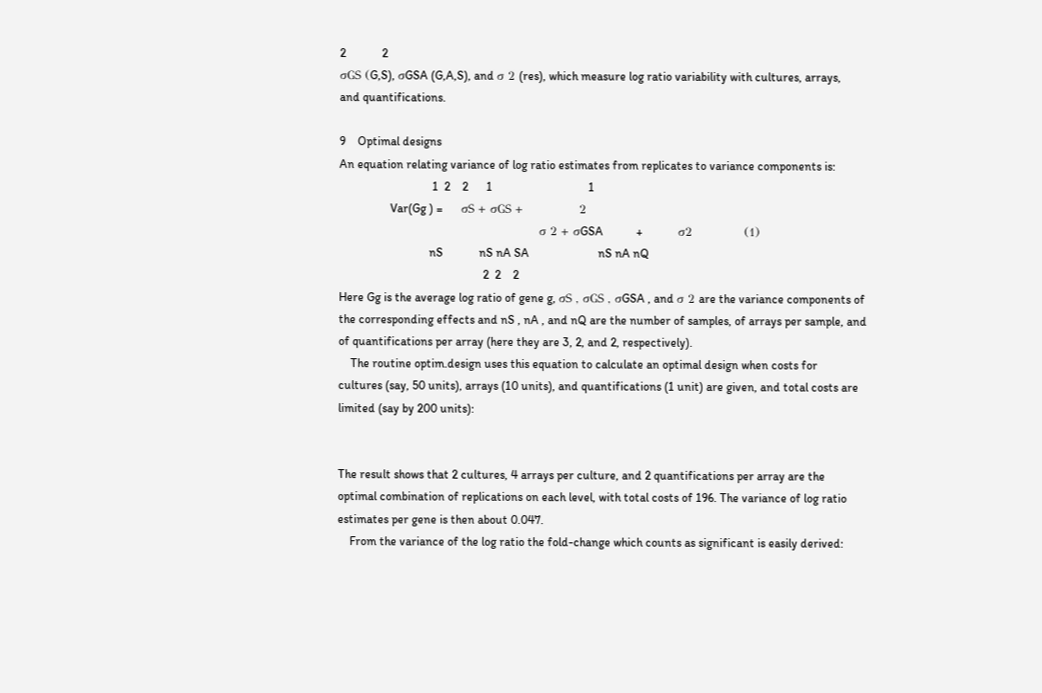2            2
σGS (G,S), σGSA (G,A,S), and σ 2 (res), which measure log ratio variability with cultures, arrays,
and quantifications.

9    Optimal designs
An equation relating variance of log ratio estimates from replicates to variance components is:
                               1  2    2      1                                1
                 Var(Gg ) =      σS + σGS +              2
                                                  σ 2 + σGSA           +            σ2             (1)
                              nS            nS nA SA                       nS nA nQ
                                                2  2    2
Here Gg is the average log ratio of gene g, σS , σGS , σGSA , and σ 2 are the variance components of
the corresponding effects and nS , nA , and nQ are the number of samples, of arrays per sample, and
of quantifications per array (here they are 3, 2, and 2, respectively).
    The routine optim.design uses this equation to calculate an optimal design when costs for
cultures (say, 50 units), arrays (10 units), and quantifications (1 unit) are given, and total costs are
limited (say by 200 units):


The result shows that 2 cultures, 4 arrays per culture, and 2 quantifications per array are the
optimal combination of replications on each level, with total costs of 196. The variance of log ratio
estimates per gene is then about 0.047.
    From the variance of the log ratio the fold-change which counts as significant is easily derived: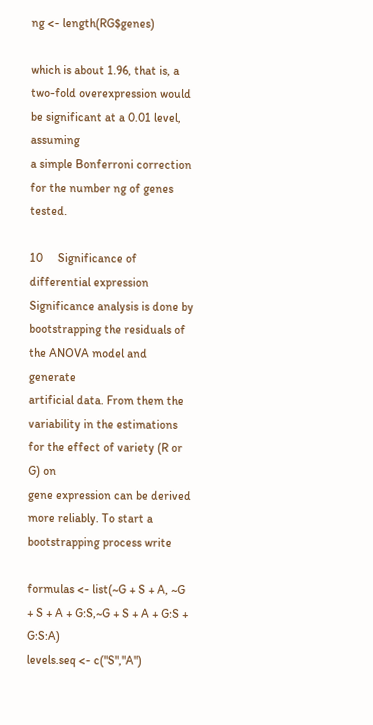ng <- length(RG$genes)

which is about 1.96, that is, a two-fold overexpression would be significant at a 0.01 level, assuming
a simple Bonferroni correction for the number ng of genes tested.

10     Significance of differential expression
Significance analysis is done by bootstrapping the residuals of the ANOVA model and generate
artificial data. From them the variability in the estimations for the effect of variety (R or G) on
gene expression can be derived more reliably. To start a bootstrapping process write

formulas <- list(~G + S + A, ~G + S + A + G:S,~G + S + A + G:S + G:S:A)
levels.seq <- c("S","A")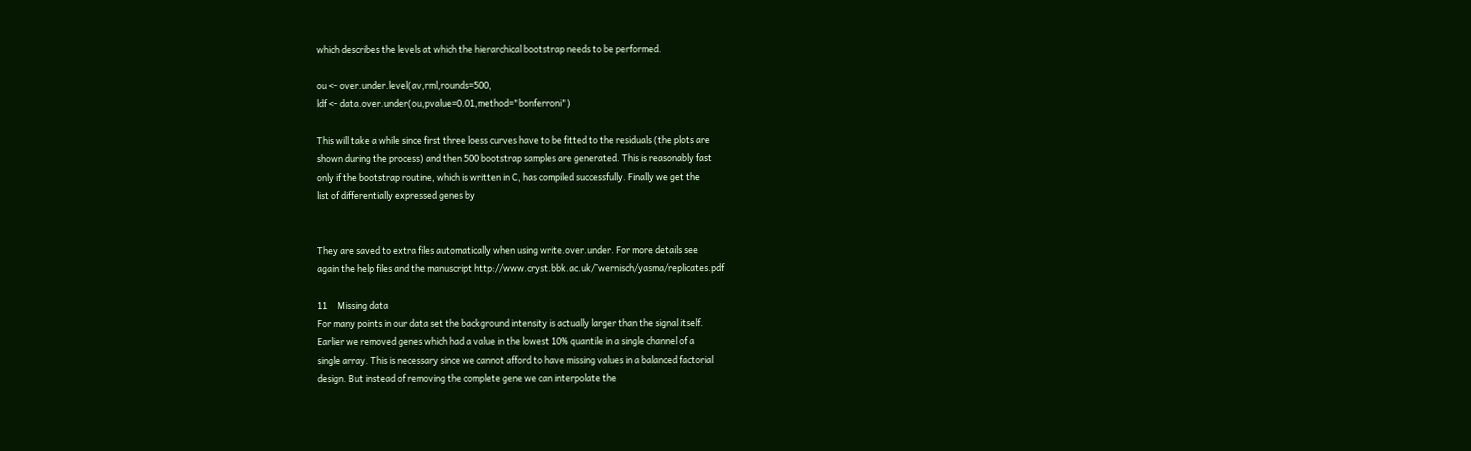which describes the levels at which the hierarchical bootstrap needs to be performed.

ou <- over.under.level(av,rml,rounds=500,
ldf <- data.over.under(ou,pvalue=0.01,method="bonferroni")

This will take a while since first three loess curves have to be fitted to the residuals (the plots are
shown during the process) and then 500 bootstrap samples are generated. This is reasonably fast
only if the bootstrap routine, which is written in C, has compiled successfully. Finally we get the
list of differentially expressed genes by


They are saved to extra files automatically when using write.over.under. For more details see
again the help files and the manuscript http://www.cryst.bbk.ac.uk/˜wernisch/yasma/replicates.pdf

11     Missing data
For many points in our data set the background intensity is actually larger than the signal itself.
Earlier we removed genes which had a value in the lowest 10% quantile in a single channel of a
single array. This is necessary since we cannot afford to have missing values in a balanced factorial
design. But instead of removing the complete gene we can interpolate the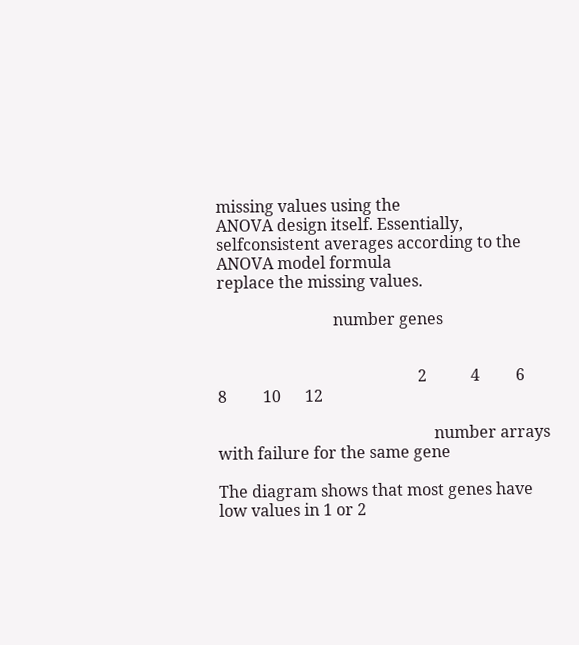missing values using the
ANOVA design itself. Essentially, selfconsistent averages according to the ANOVA model formula
replace the missing values.

                             number genes


                                                  2           4         6          8         10      12

                                                      number arrays with failure for the same gene

The diagram shows that most genes have low values in 1 or 2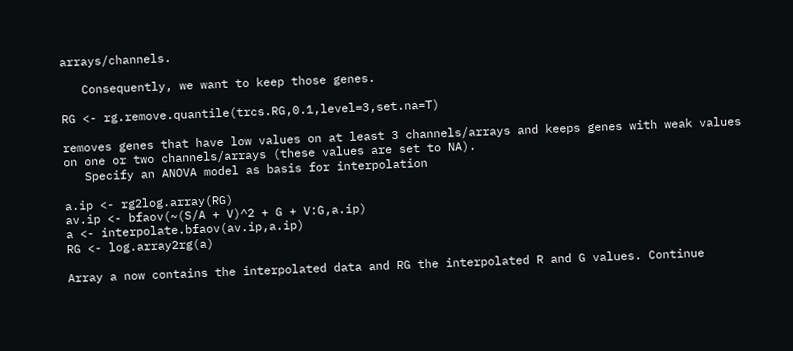arrays/channels.

   Consequently, we want to keep those genes.

RG <- rg.remove.quantile(trcs.RG,0.1,level=3,set.na=T)

removes genes that have low values on at least 3 channels/arrays and keeps genes with weak values
on one or two channels/arrays (these values are set to NA).
   Specify an ANOVA model as basis for interpolation

a.ip <- rg2log.array(RG)
av.ip <- bfaov(~(S/A + V)^2 + G + V:G,a.ip)
a <- interpolate.bfaov(av.ip,a.ip)
RG <- log.array2rg(a)

Array a now contains the interpolated data and RG the interpolated R and G values. Continue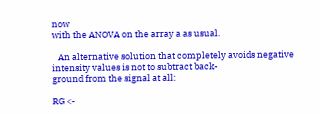now
with the ANOVA on the array a as usual.

   An alternative solution that completely avoids negative intensity values is not to subtract back-
ground from the signal at all:

RG <-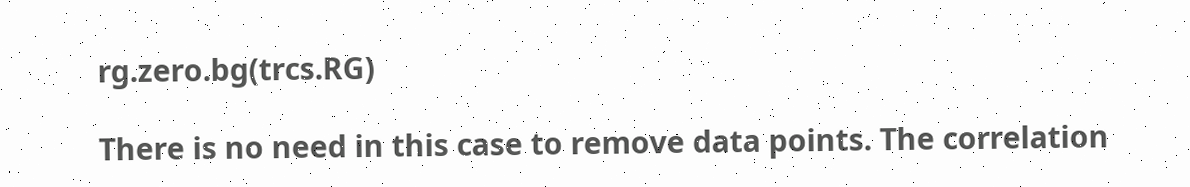rg.zero.bg(trcs.RG)

There is no need in this case to remove data points. The correlation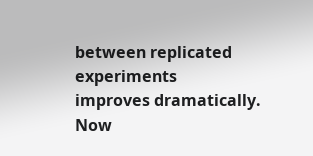between replicated experiments
improves dramatically. Now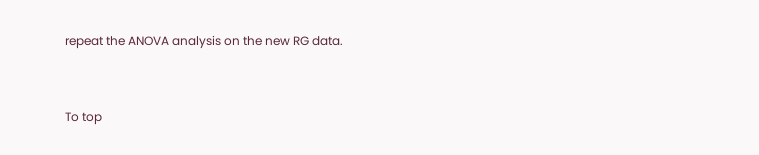repeat the ANOVA analysis on the new RG data.


To top